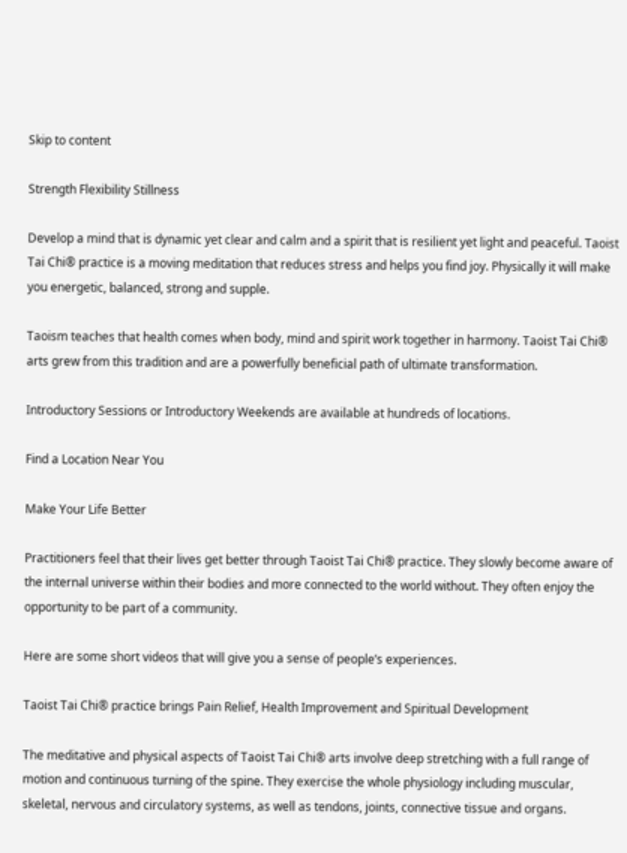Skip to content

Strength Flexibility Stillness

Develop a mind that is dynamic yet clear and calm and a spirit that is resilient yet light and peaceful. Taoist Tai Chi® practice is a moving meditation that reduces stress and helps you find joy. Physically it will make you energetic, balanced, strong and supple.

Taoism teaches that health comes when body, mind and spirit work together in harmony. Taoist Tai Chi® arts grew from this tradition and are a powerfully beneficial path of ultimate transformation.

Introductory Sessions or Introductory Weekends are available at hundreds of locations.

Find a Location Near You

Make Your Life Better

Practitioners feel that their lives get better through Taoist Tai Chi® practice. They slowly become aware of the internal universe within their bodies and more connected to the world without. They often enjoy the opportunity to be part of a community.

Here are some short videos that will give you a sense of people’s experiences.

Taoist Tai Chi® practice brings Pain Relief, Health Improvement and Spiritual Development

The meditative and physical aspects of Taoist Tai Chi® arts involve deep stretching with a full range of motion and continuous turning of the spine. They exercise the whole physiology including muscular, skeletal, nervous and circulatory systems, as well as tendons, joints, connective tissue and organs.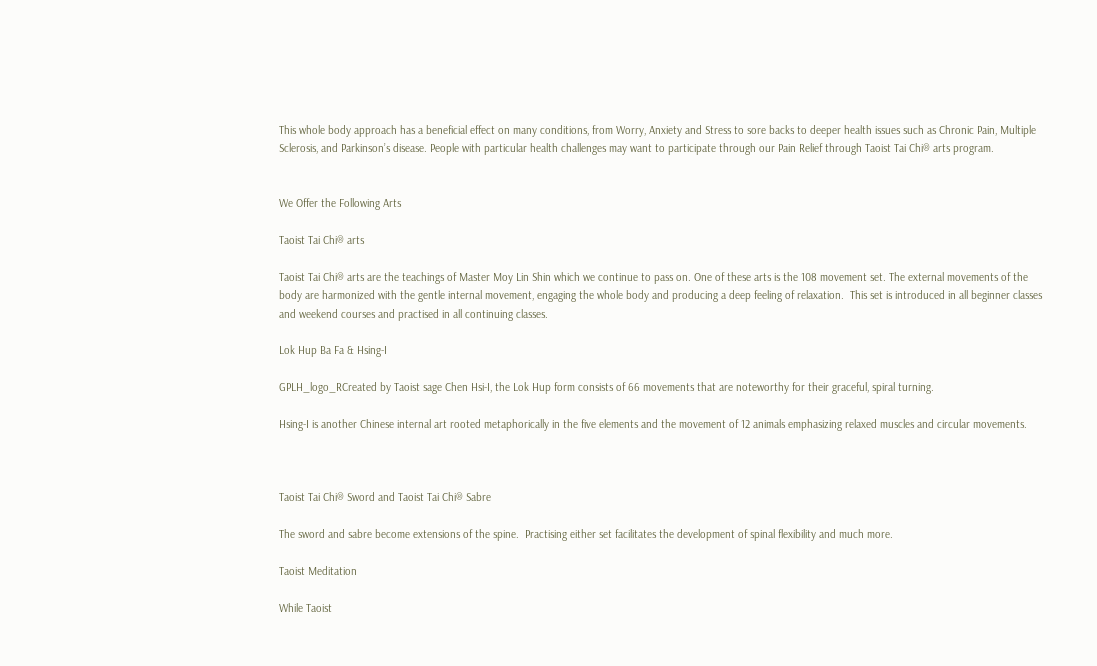This whole body approach has a beneficial effect on many conditions, from Worry, Anxiety and Stress to sore backs to deeper health issues such as Chronic Pain, Multiple Sclerosis, and Parkinson’s disease. People with particular health challenges may want to participate through our Pain Relief through Taoist Tai Chi® arts program.


We Offer the Following Arts

Taoist Tai Chi® arts

Taoist Tai Chi® arts are the teachings of Master Moy Lin Shin which we continue to pass on. One of these arts is the 108 movement set. The external movements of the body are harmonized with the gentle internal movement, engaging the whole body and producing a deep feeling of relaxation.  This set is introduced in all beginner classes and weekend courses and practised in all continuing classes.

Lok Hup Ba Fa & Hsing-I

GPLH_logo_RCreated by Taoist sage Chen Hsi-I, the Lok Hup form consists of 66 movements that are noteworthy for their graceful, spiral turning.

Hsing-I is another Chinese internal art rooted metaphorically in the five elements and the movement of 12 animals emphasizing relaxed muscles and circular movements.



Taoist Tai Chi® Sword and Taoist Tai Chi® Sabre

The sword and sabre become extensions of the spine.  Practising either set facilitates the development of spinal flexibility and much more.

Taoist Meditation

While Taoist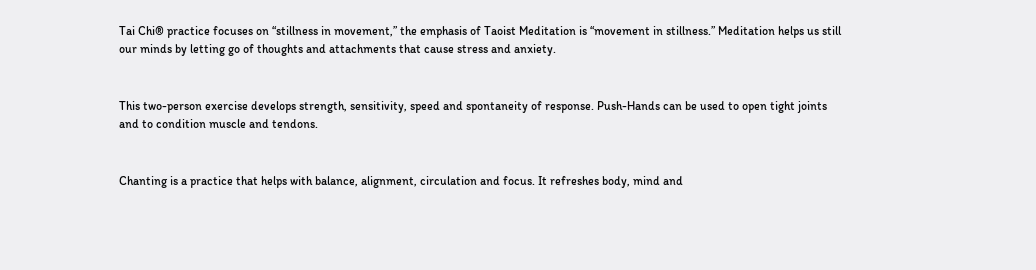Tai Chi® practice focuses on “stillness in movement,” the emphasis of Taoist Meditation is “movement in stillness.” Meditation helps us still our minds by letting go of thoughts and attachments that cause stress and anxiety.


This two-person exercise develops strength, sensitivity, speed and spontaneity of response. Push-Hands can be used to open tight joints and to condition muscle and tendons.


Chanting is a practice that helps with balance, alignment, circulation and focus. It refreshes body, mind and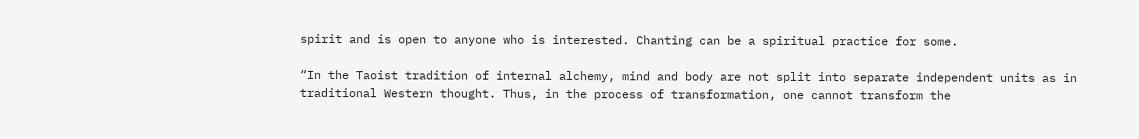spirit and is open to anyone who is interested. Chanting can be a spiritual practice for some.

“In the Taoist tradition of internal alchemy, mind and body are not split into separate independent units as in traditional Western thought. Thus, in the process of transformation, one cannot transform the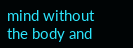mind without the body and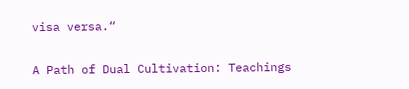visa versa.“

A Path of Dual Cultivation: Teachings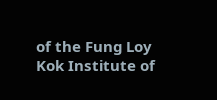of the Fung Loy Kok Institute of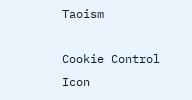Taoism

Cookie Control Icon